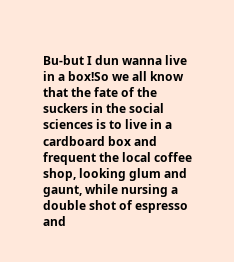Bu-but I dun wanna live in a box!So we all know that the fate of the suckers in the social sciences is to live in a cardboard box and frequent the local coffee shop, looking glum and gaunt, while nursing a double shot of espresso and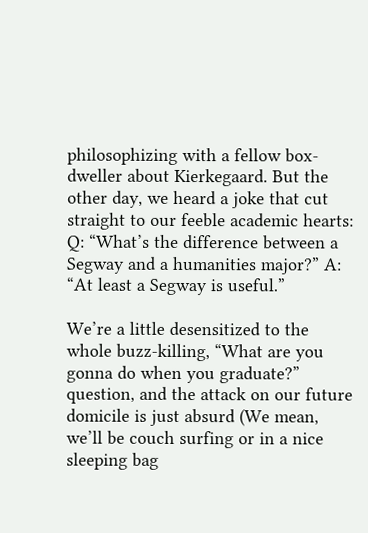philosophizing with a fellow box-dweller about Kierkegaard. But the other day, we heard a joke that cut straight to our feeble academic hearts: Q: “What’s the difference between a Segway and a humanities major?” A: “At least a Segway is useful.”

We’re a little desensitized to the whole buzz-killing, “What are you gonna do when you graduate?” question, and the attack on our future domicile is just absurd (We mean, we’ll be couch surfing or in a nice sleeping bag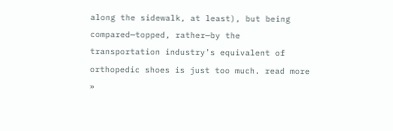along the sidewalk, at least), but being compared—topped, rather—by the transportation industry’s equivalent of orthopedic shoes is just too much. read more »